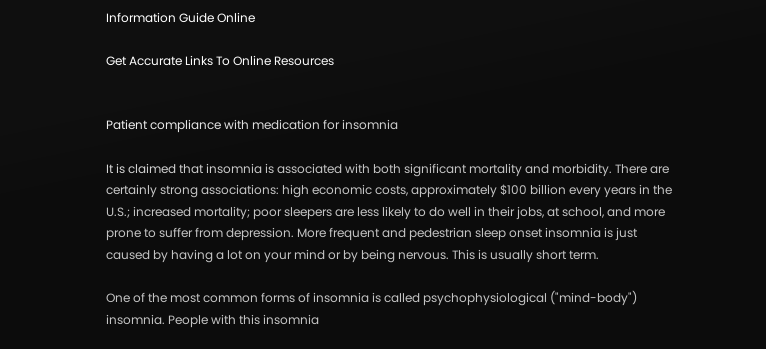Information Guide Online

Get Accurate Links To Online Resources


Patient compliance with medication for insomnia

It is claimed that insomnia is associated with both significant mortality and morbidity. There are certainly strong associations: high economic costs, approximately $100 billion every years in the U.S.; increased mortality; poor sleepers are less likely to do well in their jobs, at school, and more prone to suffer from depression. More frequent and pedestrian sleep onset insomnia is just caused by having a lot on your mind or by being nervous. This is usually short term.

One of the most common forms of insomnia is called psychophysiological ("mind-body") insomnia. People with this insomnia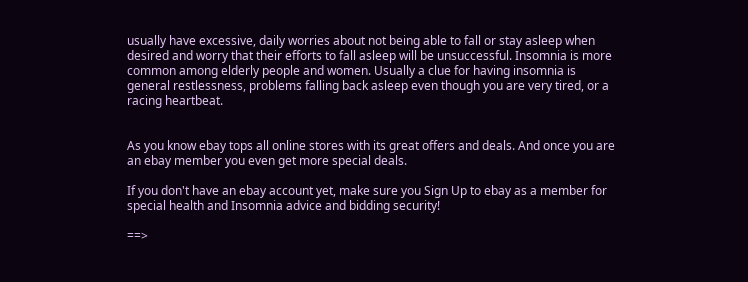usually have excessive, daily worries about not being able to fall or stay asleep when desired and worry that their efforts to fall asleep will be unsuccessful. Insomnia is more common among elderly people and women. Usually a clue for having insomnia is general restlessness, problems falling back asleep even though you are very tired, or a racing heartbeat.


As you know ebay tops all online stores with its great offers and deals. And once you are an ebay member you even get more special deals.

If you don't have an ebay account yet, make sure you Sign Up to ebay as a member for special health and Insomnia advice and bidding security!

==>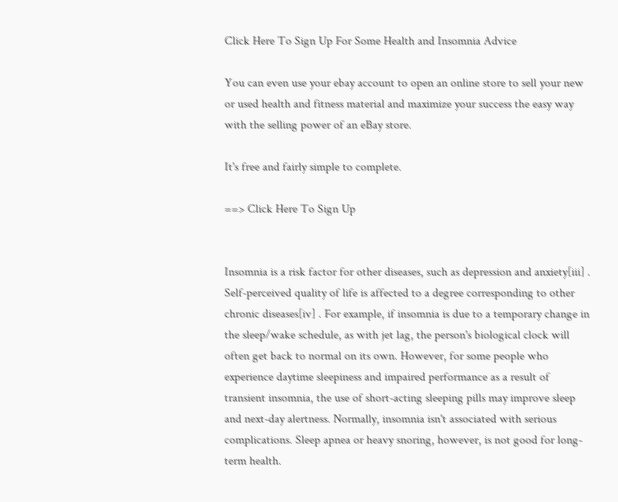Click Here To Sign Up For Some Health and Insomnia Advice

You can even use your ebay account to open an online store to sell your new or used health and fitness material and maximize your success the easy way with the selling power of an eBay store.

It's free and fairly simple to complete.

==> Click Here To Sign Up


Insomnia is a risk factor for other diseases, such as depression and anxiety[iii] . Self-perceived quality of life is affected to a degree corresponding to other chronic diseases[iv] . For example, if insomnia is due to a temporary change in the sleep/wake schedule, as with jet lag, the person's biological clock will often get back to normal on its own. However, for some people who experience daytime sleepiness and impaired performance as a result of transient insomnia, the use of short-acting sleeping pills may improve sleep and next-day alertness. Normally, insomnia isn't associated with serious complications. Sleep apnea or heavy snoring, however, is not good for long-term health.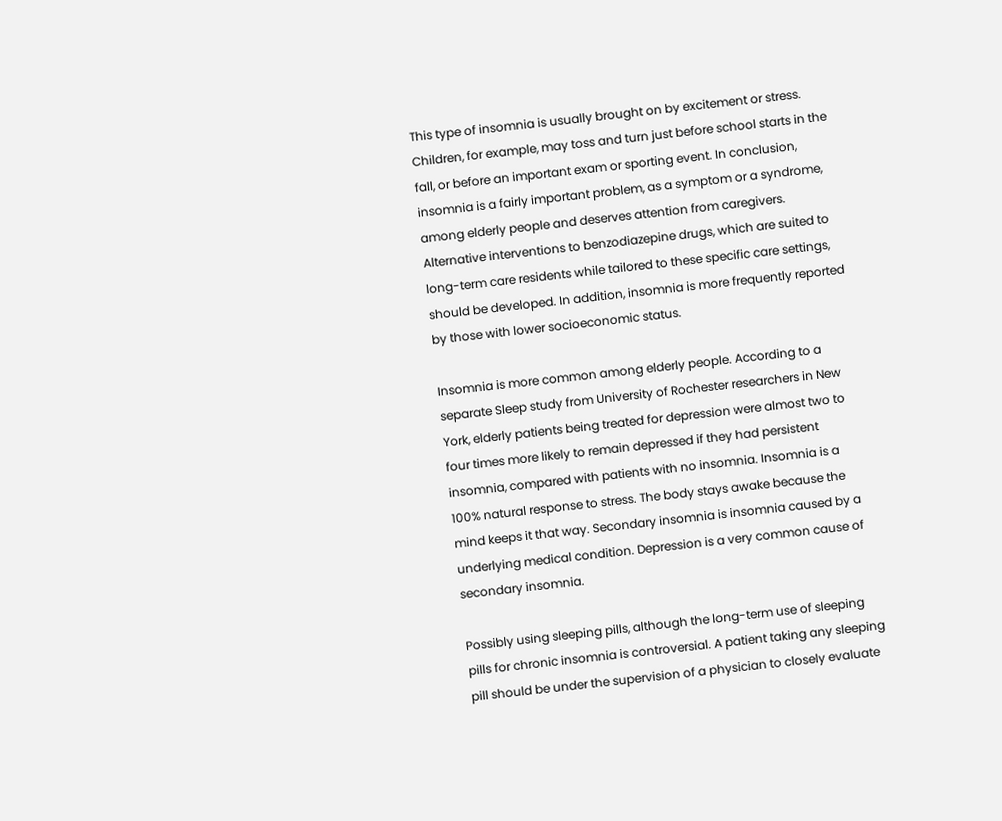This type of insomnia is usually brought on by excitement or stress. Children, for example, may toss and turn just before school starts in the fall, or before an important exam or sporting event. In conclusion, insomnia is a fairly important problem, as a symptom or a syndrome, among elderly people and deserves attention from caregivers. Alternative interventions to benzodiazepine drugs, which are suited to long-term care residents while tailored to these specific care settings, should be developed. In addition, insomnia is more frequently reported by those with lower socioeconomic status.

Insomnia is more common among elderly people. According to a separate Sleep study from University of Rochester researchers in New York, elderly patients being treated for depression were almost two to four times more likely to remain depressed if they had persistent insomnia, compared with patients with no insomnia. Insomnia is a 100% natural response to stress. The body stays awake because the mind keeps it that way. Secondary insomnia is insomnia caused by a underlying medical condition. Depression is a very common cause of secondary insomnia.

Possibly using sleeping pills, although the long-term use of sleeping pills for chronic insomnia is controversial. A patient taking any sleeping pill should be under the supervision of a physician to closely evaluate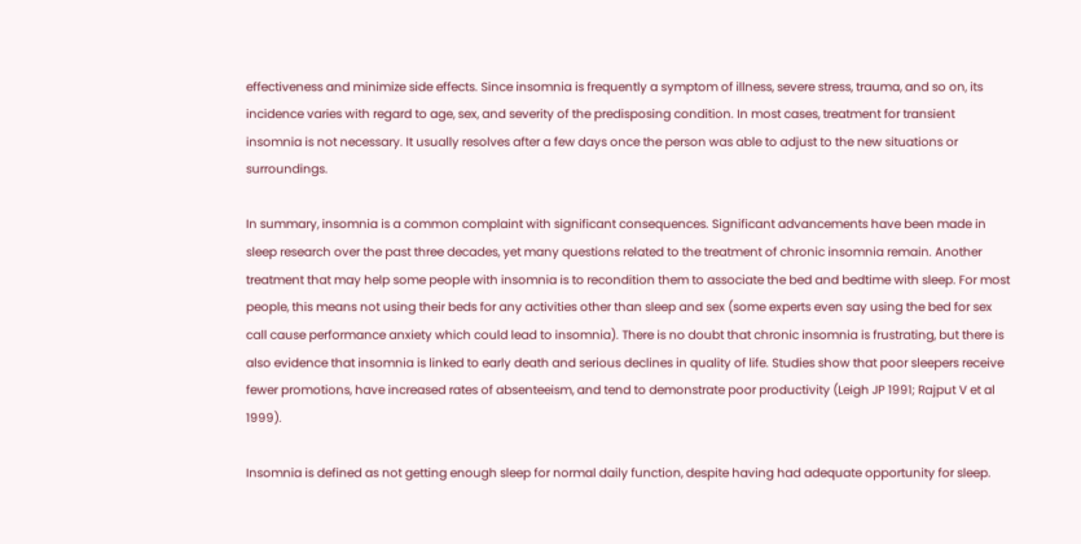effectiveness and minimize side effects. Since insomnia is frequently a symptom of illness, severe stress, trauma, and so on, its incidence varies with regard to age, sex, and severity of the predisposing condition. In most cases, treatment for transient insomnia is not necessary. It usually resolves after a few days once the person was able to adjust to the new situations or surroundings.

In summary, insomnia is a common complaint with significant consequences. Significant advancements have been made in sleep research over the past three decades, yet many questions related to the treatment of chronic insomnia remain. Another treatment that may help some people with insomnia is to recondition them to associate the bed and bedtime with sleep. For most people, this means not using their beds for any activities other than sleep and sex (some experts even say using the bed for sex call cause performance anxiety which could lead to insomnia). There is no doubt that chronic insomnia is frustrating, but there is also evidence that insomnia is linked to early death and serious declines in quality of life. Studies show that poor sleepers receive fewer promotions, have increased rates of absenteeism, and tend to demonstrate poor productivity (Leigh JP 1991; Rajput V et al 1999).

Insomnia is defined as not getting enough sleep for normal daily function, despite having had adequate opportunity for sleep.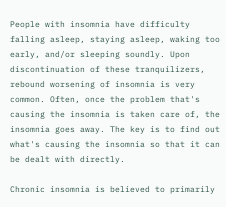People with insomnia have difficulty falling asleep, staying asleep, waking too early, and/or sleeping soundly. Upon discontinuation of these tranquilizers, rebound worsening of insomnia is very common. Often, once the problem that's causing the insomnia is taken care of, the insomnia goes away. The key is to find out what's causing the insomnia so that it can be dealt with directly.

Chronic insomnia is believed to primarily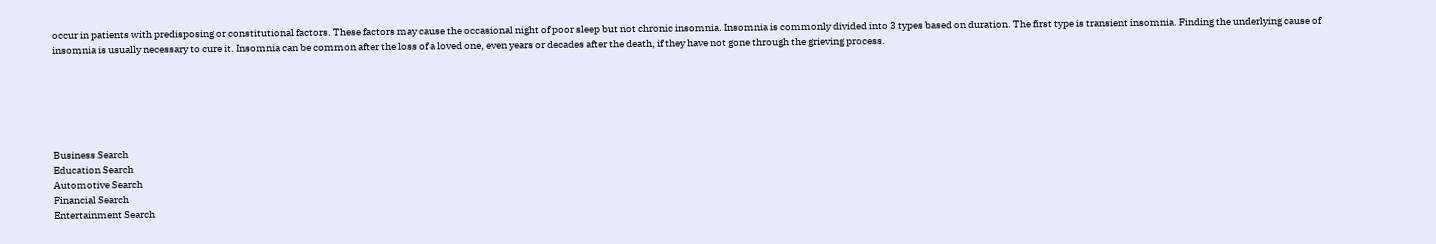occur in patients with predisposing or constitutional factors. These factors may cause the occasional night of poor sleep but not chronic insomnia. Insomnia is commonly divided into 3 types based on duration. The first type is transient insomnia. Finding the underlying cause of insomnia is usually necessary to cure it. Insomnia can be common after the loss of a loved one, even years or decades after the death, if they have not gone through the grieving process.






Business Search
Education Search
Automotive Search
Financial Search
Entertainment Search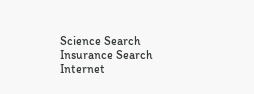Science Search
Insurance Search
Internet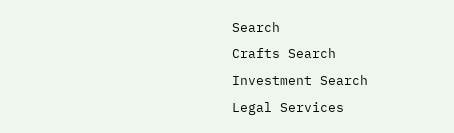Search
Crafts Search
Investment Search
Legal Services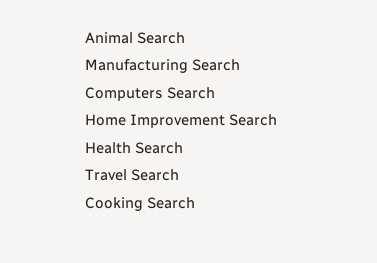Animal Search
Manufacturing Search
Computers Search
Home Improvement Search
Health Search
Travel Search
Cooking Search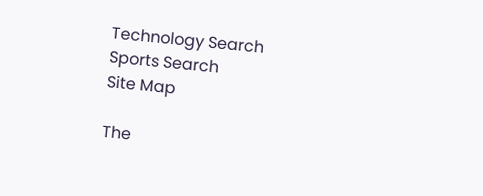Technology Search
Sports Search
Site Map

The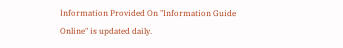Information Provided On "Information Guide Online" is updated daily.